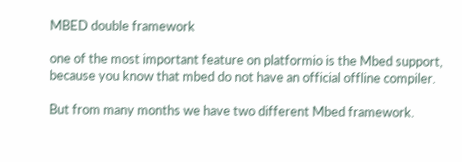MBED double framework

one of the most important feature on platformio is the Mbed support, because you know that mbed do not have an official offline compiler.

But from many months we have two different Mbed framework.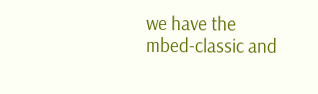we have the mbed-classic and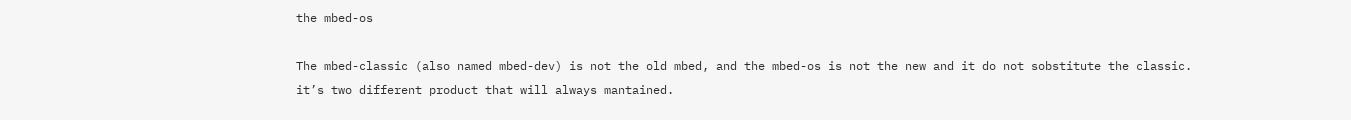the mbed-os

The mbed-classic (also named mbed-dev) is not the old mbed, and the mbed-os is not the new and it do not sobstitute the classic. it’s two different product that will always mantained.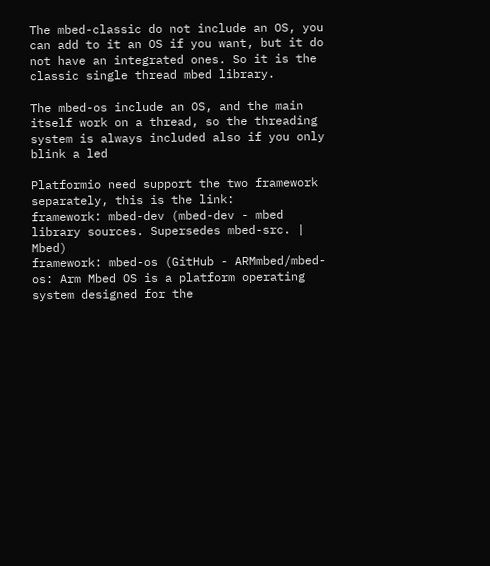The mbed-classic do not include an OS, you can add to it an OS if you want, but it do not have an integrated ones. So it is the classic single thread mbed library.

The mbed-os include an OS, and the main itself work on a thread, so the threading system is always included also if you only blink a led

Platformio need support the two framework separately, this is the link:
framework: mbed-dev (mbed-dev - mbed library sources. Supersedes mbed-src. | Mbed)
framework: mbed-os (GitHub - ARMmbed/mbed-os: Arm Mbed OS is a platform operating system designed for the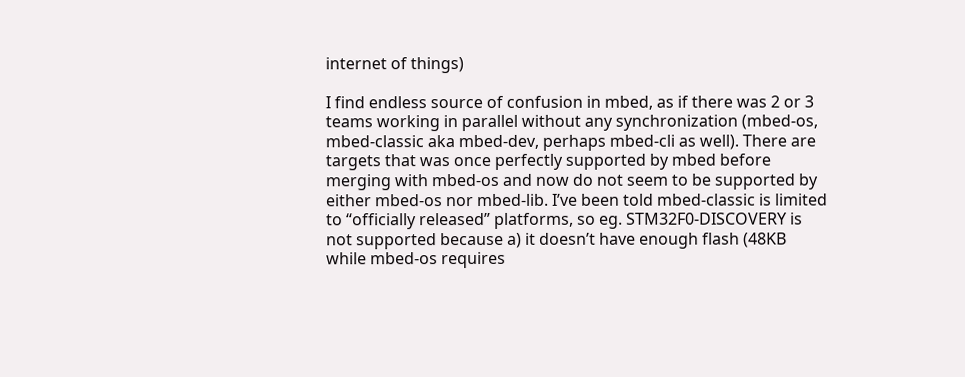internet of things)

I find endless source of confusion in mbed, as if there was 2 or 3 teams working in parallel without any synchronization (mbed-os, mbed-classic aka mbed-dev, perhaps mbed-cli as well). There are targets that was once perfectly supported by mbed before merging with mbed-os and now do not seem to be supported by either mbed-os nor mbed-lib. I’ve been told mbed-classic is limited to “officially released” platforms, so eg. STM32F0-DISCOVERY is not supported because a) it doesn’t have enough flash (48KB while mbed-os requires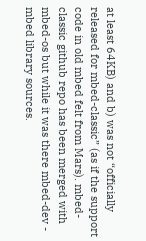at least 64KB) and b) was not “officially released for mbed-classic” (as if the support code in old mbed felt from Mars). mbed-classic github repo has been merged with mbed-os but while it was there mbed-dev - mbed library sources.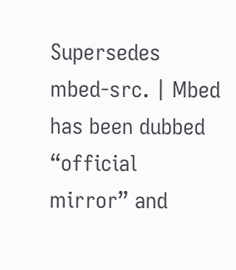Supersedes mbed-src. | Mbed has been dubbed “official mirror” and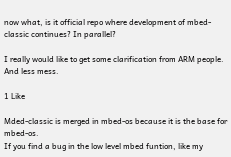now what, is it official repo where development of mbed-classic continues? In parallel?

I really would like to get some clarification from ARM people. And less mess.

1 Like

Mded-classic is merged in mbed-os because it is the base for mbed-os.
If you find a bug in the low level mbed funtion, like my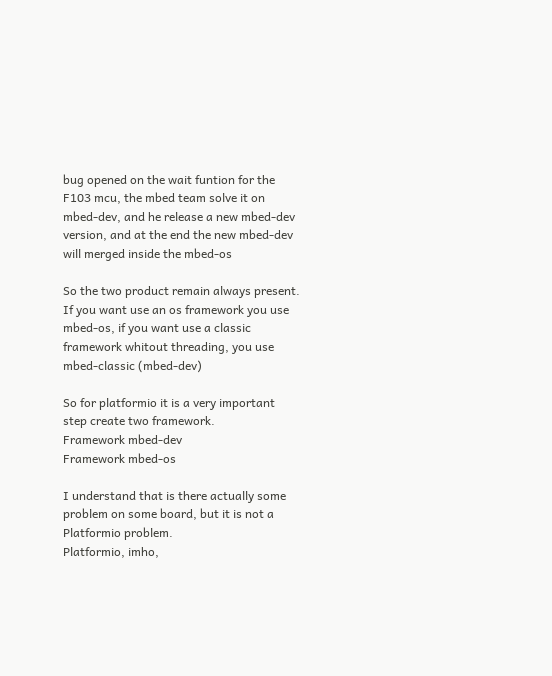bug opened on the wait funtion for the F103 mcu, the mbed team solve it on mbed-dev, and he release a new mbed-dev version, and at the end the new mbed-dev will merged inside the mbed-os

So the two product remain always present.
If you want use an os framework you use mbed-os, if you want use a classic framework whitout threading, you use mbed-classic (mbed-dev)

So for platformio it is a very important step create two framework.
Framework mbed-dev
Framework mbed-os

I understand that is there actually some problem on some board, but it is not a Platformio problem.
Platformio, imho,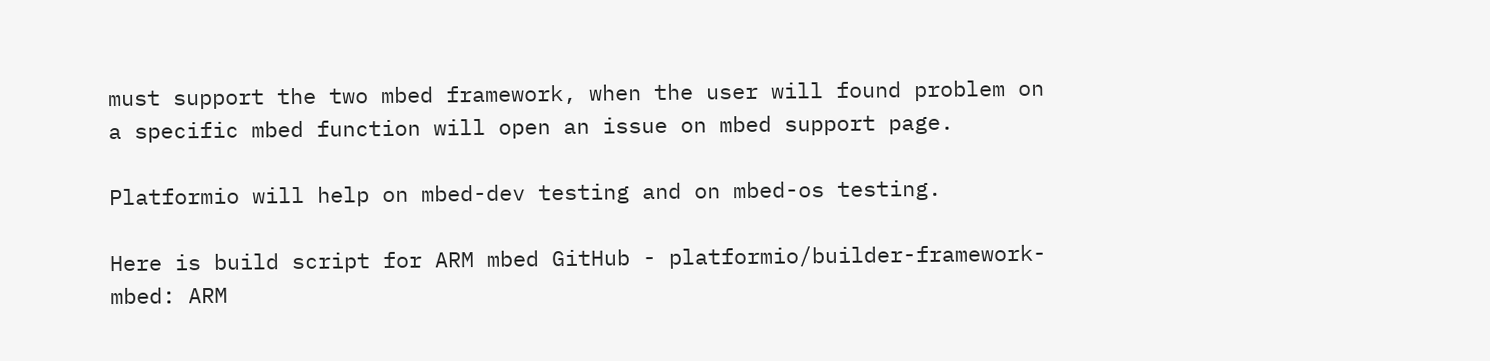must support the two mbed framework, when the user will found problem on a specific mbed function will open an issue on mbed support page.

Platformio will help on mbed-dev testing and on mbed-os testing.

Here is build script for ARM mbed GitHub - platformio/builder-framework-mbed: ARM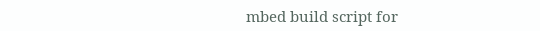mbed build script for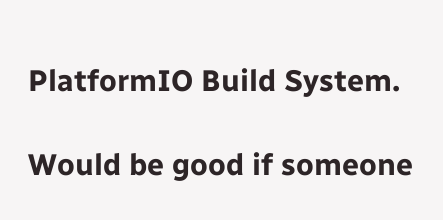PlatformIO Build System.

Would be good if someone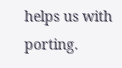helps us with porting.